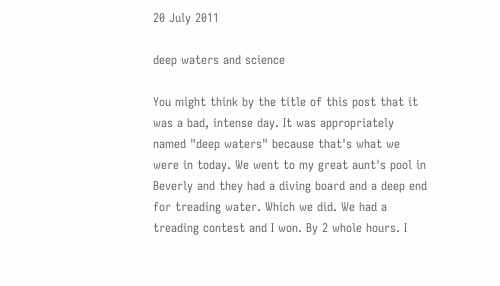20 July 2011

deep waters and science

You might think by the title of this post that it was a bad, intense day. It was appropriately named "deep waters" because that's what we were in today. We went to my great aunt's pool in Beverly and they had a diving board and a deep end for treading water. Which we did. We had a treading contest and I won. By 2 whole hours. I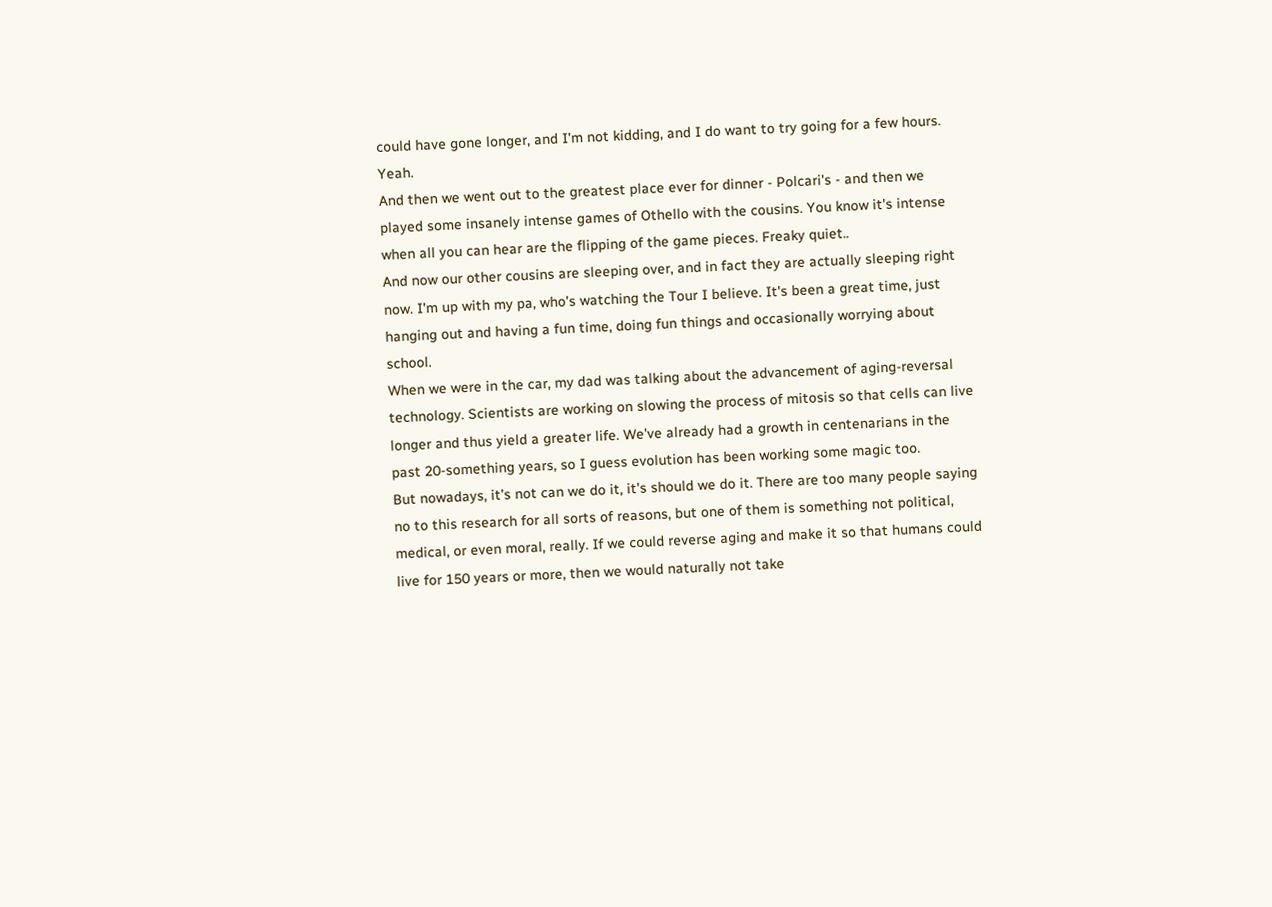could have gone longer, and I'm not kidding, and I do want to try going for a few hours. Yeah.
And then we went out to the greatest place ever for dinner - Polcari's - and then we played some insanely intense games of Othello with the cousins. You know it's intense when all you can hear are the flipping of the game pieces. Freaky quiet..
And now our other cousins are sleeping over, and in fact they are actually sleeping right now. I'm up with my pa, who's watching the Tour I believe. It's been a great time, just hanging out and having a fun time, doing fun things and occasionally worrying about school.
When we were in the car, my dad was talking about the advancement of aging-reversal technology. Scientists are working on slowing the process of mitosis so that cells can live longer and thus yield a greater life. We've already had a growth in centenarians in the past 20-something years, so I guess evolution has been working some magic too.
But nowadays, it's not can we do it, it's should we do it. There are too many people saying no to this research for all sorts of reasons, but one of them is something not political, medical, or even moral, really. If we could reverse aging and make it so that humans could live for 150 years or more, then we would naturally not take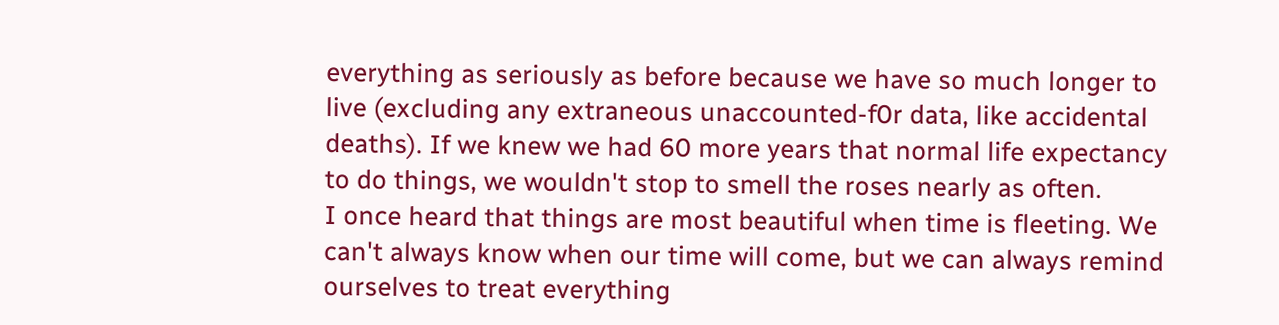everything as seriously as before because we have so much longer to live (excluding any extraneous unaccounted-f0r data, like accidental deaths). If we knew we had 60 more years that normal life expectancy to do things, we wouldn't stop to smell the roses nearly as often.
I once heard that things are most beautiful when time is fleeting. We can't always know when our time will come, but we can always remind ourselves to treat everything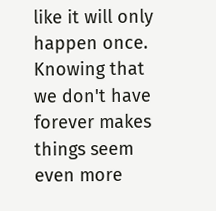like it will only happen once. Knowing that we don't have forever makes things seem even more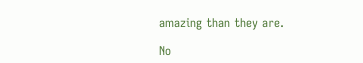amazing than they are.

No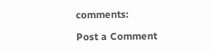comments:

Post a Comment